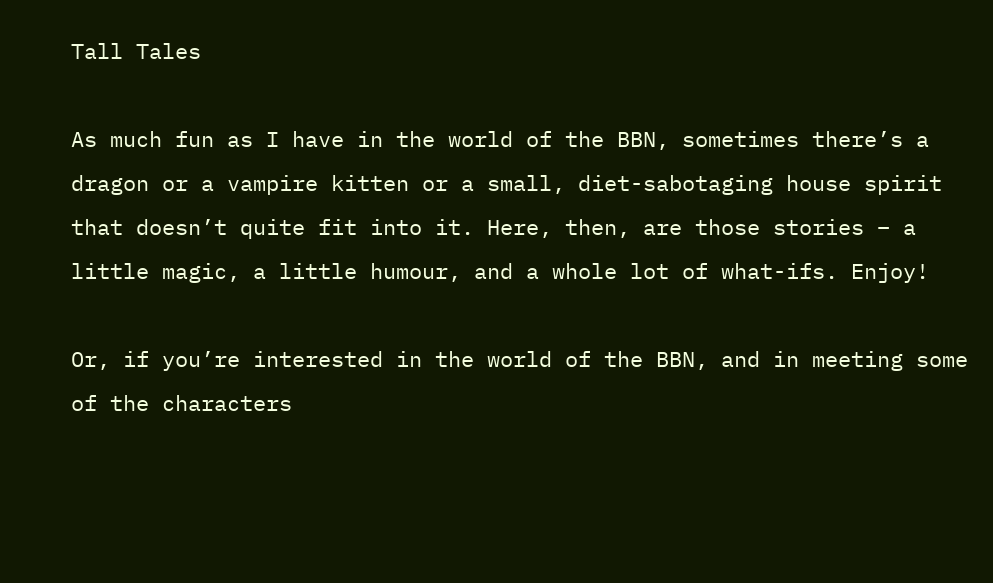Tall Tales

As much fun as I have in the world of the BBN, sometimes there’s a dragon or a vampire kitten or a small, diet-sabotaging house spirit that doesn’t quite fit into it. Here, then, are those stories – a little magic, a little humour, and a whole lot of what-ifs. Enjoy!

Or, if you’re interested in the world of the BBN, and in meeting some of the characters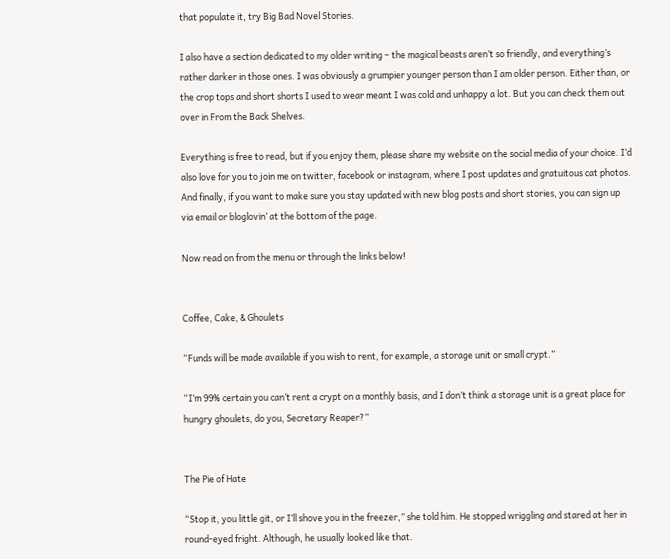that populate it, try Big Bad Novel Stories.

I also have a section dedicated to my older writing – the magical beasts aren’t so friendly, and everything’s rather darker in those ones. I was obviously a grumpier younger person than I am older person. Either than, or the crop tops and short shorts I used to wear meant I was cold and unhappy a lot. But you can check them out over in From the Back Shelves.

Everything is free to read, but if you enjoy them, please share my website on the social media of your choice. I’d also love for you to join me on twitter, facebook or instagram, where I post updates and gratuitous cat photos. And finally, if you want to make sure you stay updated with new blog posts and short stories, you can sign up via email or bloglovin’ at the bottom of the page.

Now read on from the menu or through the links below!


Coffee, Cake, & Ghoulets

“Funds will be made available if you wish to rent, for example, a storage unit or small crypt.”

“I’m 99% certain you can’t rent a crypt on a monthly basis, and I don’t think a storage unit is a great place for hungry ghoulets, do you, Secretary Reaper?”


The Pie of Hate

“Stop it, you little git, or I’ll shove you in the freezer,” she told him. He stopped wriggling and stared at her in round-eyed fright. Although, he usually looked like that.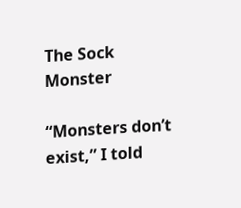The Sock Monster

“Monsters don’t exist,” I told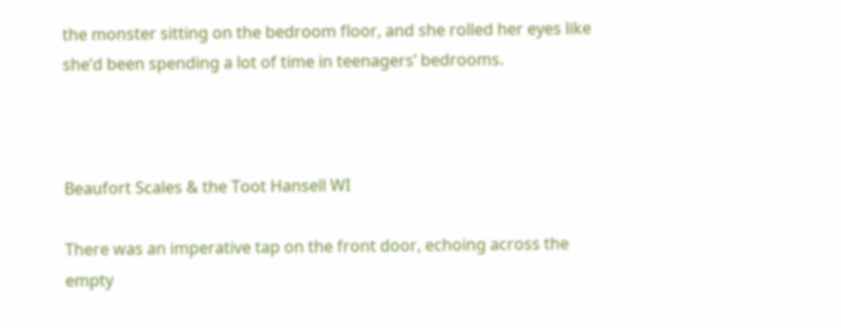the monster sitting on the bedroom floor, and she rolled her eyes like she’d been spending a lot of time in teenagers’ bedrooms.



Beaufort Scales & the Toot Hansell WI

There was an imperative tap on the front door, echoing across the empty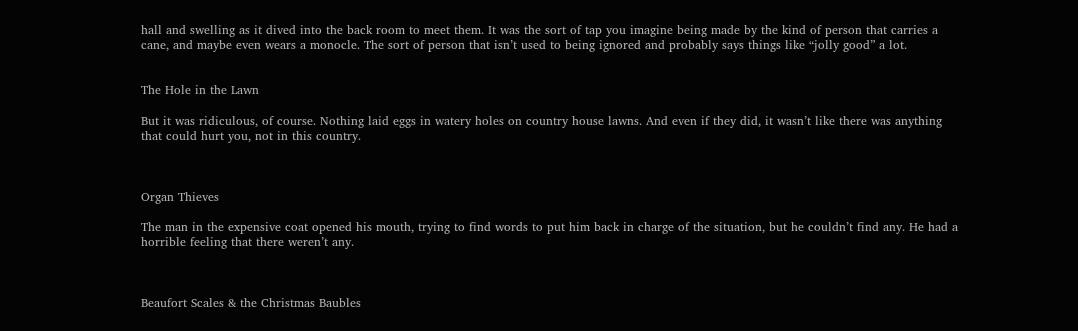hall and swelling as it dived into the back room to meet them. It was the sort of tap you imagine being made by the kind of person that carries a cane, and maybe even wears a monocle. The sort of person that isn’t used to being ignored and probably says things like “jolly good” a lot.


The Hole in the Lawn

But it was ridiculous, of course. Nothing laid eggs in watery holes on country house lawns. And even if they did, it wasn’t like there was anything that could hurt you, not in this country.



Organ Thieves

The man in the expensive coat opened his mouth, trying to find words to put him back in charge of the situation, but he couldn’t find any. He had a horrible feeling that there weren’t any.



Beaufort Scales & the Christmas Baubles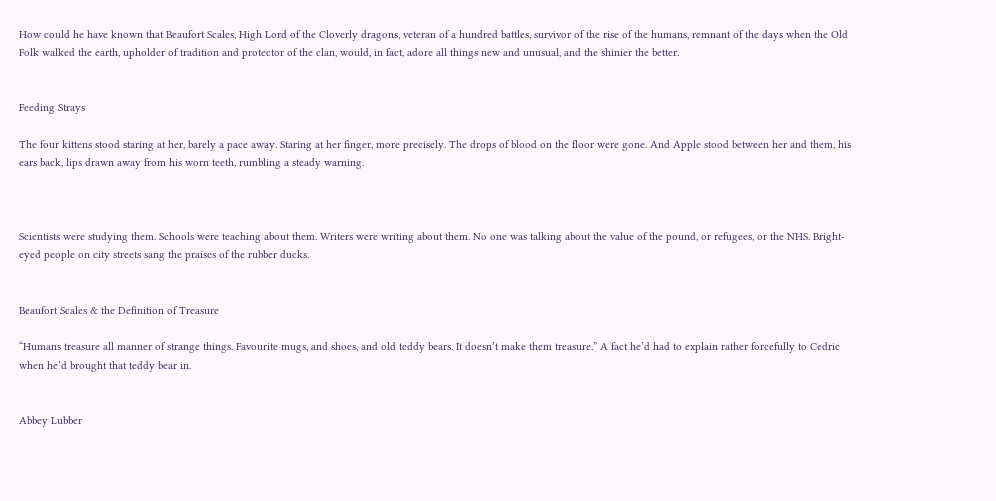How could he have known that Beaufort Scales, High Lord of the Cloverly dragons, veteran of a hundred battles, survivor of the rise of the humans, remnant of the days when the Old Folk walked the earth, upholder of tradition and protector of the clan, would, in fact, adore all things new and unusual, and the shinier the better.


Feeding Strays

The four kittens stood staring at her, barely a pace away. Staring at her finger, more precisely. The drops of blood on the floor were gone. And Apple stood between her and them, his ears back, lips drawn away from his worn teeth, rumbling a steady warning.



Scientists were studying them. Schools were teaching about them. Writers were writing about them. No one was talking about the value of the pound, or refugees, or the NHS. Bright-eyed people on city streets sang the praises of the rubber ducks.


Beaufort Scales & the Definition of Treasure

“Humans treasure all manner of strange things. Favourite mugs, and shoes, and old teddy bears. It doesn’t make them treasure.” A fact he’d had to explain rather forcefully to Cedric when he’d brought that teddy bear in.


Abbey Lubber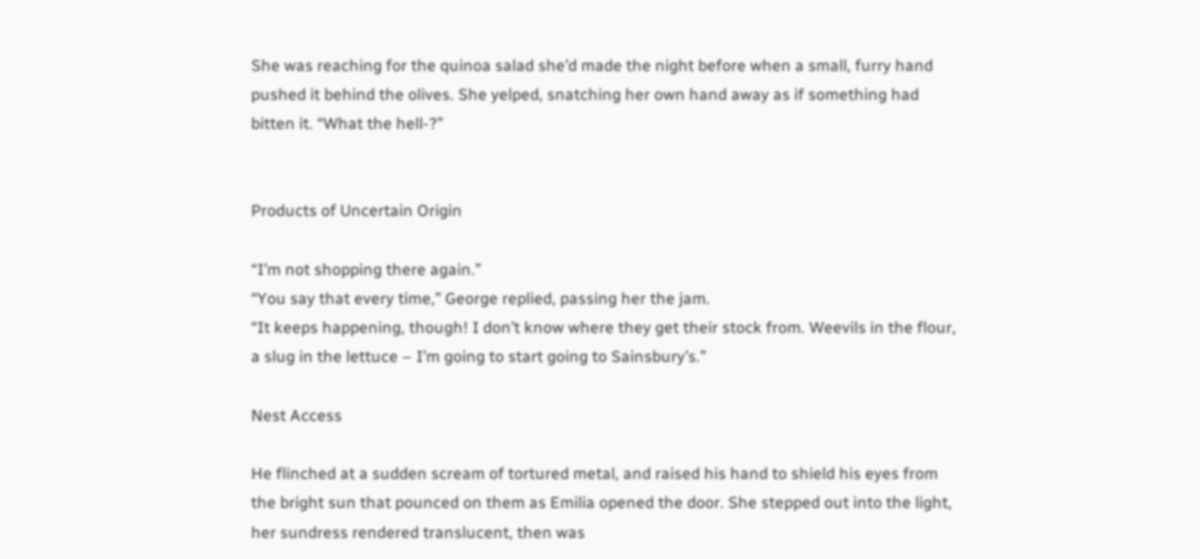She was reaching for the quinoa salad she’d made the night before when a small, furry hand pushed it behind the olives. She yelped, snatching her own hand away as if something had bitten it. “What the hell-?”


Products of Uncertain Origin

“I’m not shopping there again.”
“You say that every time,” George replied, passing her the jam.
“It keeps happening, though! I don’t know where they get their stock from. Weevils in the flour, a slug in the lettuce – I’m going to start going to Sainsbury’s.”

Nest Access

He flinched at a sudden scream of tortured metal, and raised his hand to shield his eyes from the bright sun that pounced on them as Emilia opened the door. She stepped out into the light, her sundress rendered translucent, then was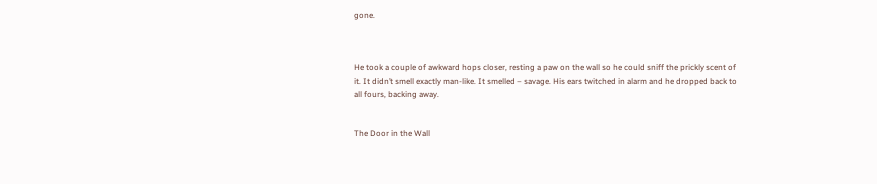gone.



He took a couple of awkward hops closer, resting a paw on the wall so he could sniff the prickly scent of it. It didn’t smell exactly man-like. It smelled – savage. His ears twitched in alarm and he dropped back to all fours, backing away.


The Door in the Wall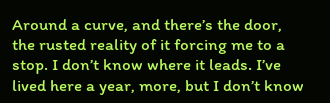Around a curve, and there’s the door, the rusted reality of it forcing me to a stop. I don’t know where it leads. I’ve lived here a year, more, but I don’t know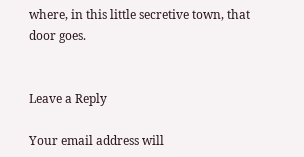where, in this little secretive town, that door goes.


Leave a Reply

Your email address will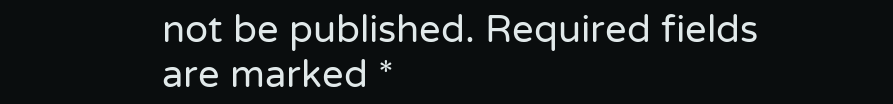not be published. Required fields are marked *